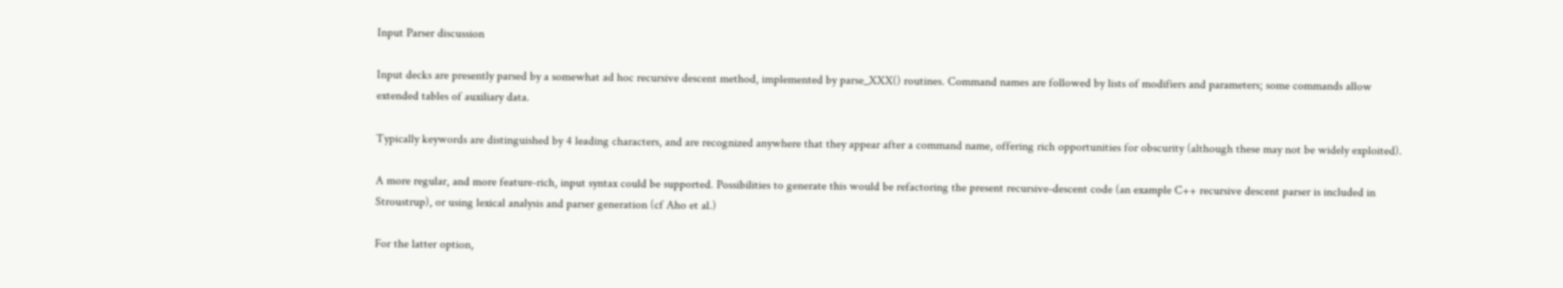Input Parser discussion

Input decks are presently parsed by a somewhat ad hoc recursive descent method, implemented by parse_XXX() routines. Command names are followed by lists of modifiers and parameters; some commands allow extended tables of auxiliary data.

Typically keywords are distinguished by 4 leading characters, and are recognized anywhere that they appear after a command name, offering rich opportunities for obscurity (although these may not be widely exploited).

A more regular, and more feature-rich, input syntax could be supported. Possibilities to generate this would be refactoring the present recursive-descent code (an example C++ recursive descent parser is included in Stroustrup), or using lexical analysis and parser generation (cf Aho et al.)

For the latter option,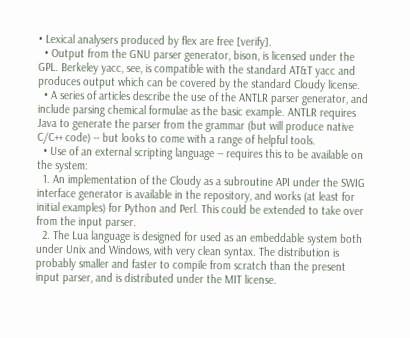• Lexical analysers produced by flex are free [verify].
  • Output from the GNU parser generator, bison, is licensed under the GPL. Berkeley yacc, see, is compatible with the standard AT&T yacc and produces output which can be covered by the standard Cloudy license.
  • A series of articles describe the use of the ANTLR parser generator, and include parsing chemical formulae as the basic example. ANTLR requires Java to generate the parser from the grammar (but will produce native C/C++ code) -- but looks to come with a range of helpful tools.
  • Use of an external scripting language -- requires this to be available on the system:
  1. An implementation of the Cloudy as a subroutine API under the SWIG interface generator is available in the repository, and works (at least for initial examples) for Python and Perl. This could be extended to take over from the input parser.
  2. The Lua language is designed for used as an embeddable system both under Unix and Windows, with very clean syntax. The distribution is probably smaller and faster to compile from scratch than the present input parser, and is distributed under the MIT license.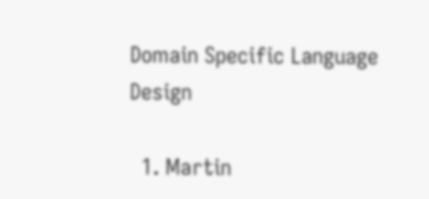Domain Specific Language Design

  1. Martin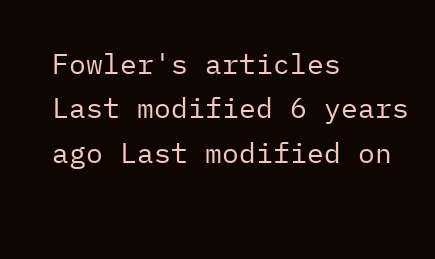Fowler's articles
Last modified 6 years ago Last modified on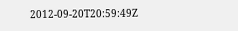2012-09-20T20:59:49Z